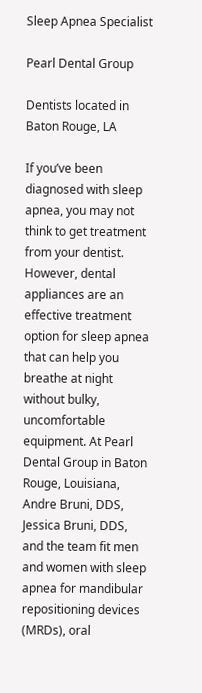Sleep Apnea Specialist

Pearl Dental Group

Dentists located in Baton Rouge, LA

If you’ve been diagnosed with sleep apnea, you may not think to get treatment from your dentist. However, dental appliances are an effective treatment option for sleep apnea that can help you breathe at night without bulky, uncomfortable equipment. At Pearl Dental Group in Baton Rouge, Louisiana, Andre Bruni, DDS, Jessica Bruni, DDS, and the team fit men and women with sleep apnea for mandibular repositioning devices (MRDs), oral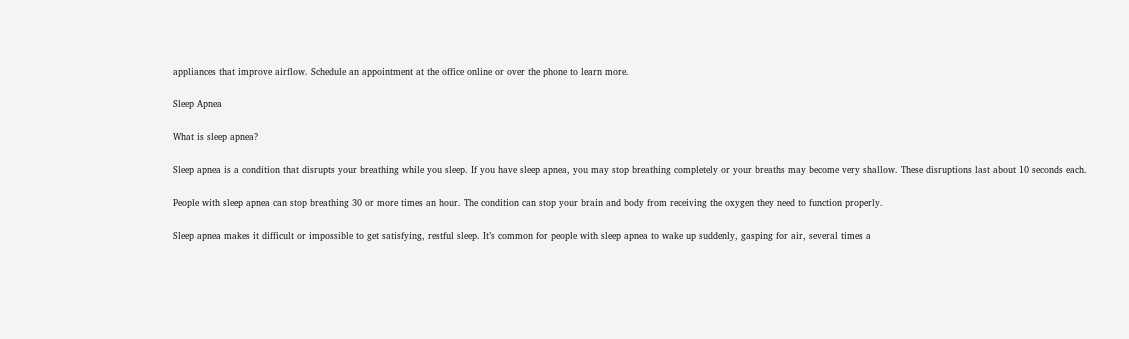appliances that improve airflow. Schedule an appointment at the office online or over the phone to learn more.

Sleep Apnea

What is sleep apnea?

Sleep apnea is a condition that disrupts your breathing while you sleep. If you have sleep apnea, you may stop breathing completely or your breaths may become very shallow. These disruptions last about 10 seconds each.

People with sleep apnea can stop breathing 30 or more times an hour. The condition can stop your brain and body from receiving the oxygen they need to function properly.

Sleep apnea makes it difficult or impossible to get satisfying, restful sleep. It’s common for people with sleep apnea to wake up suddenly, gasping for air, several times a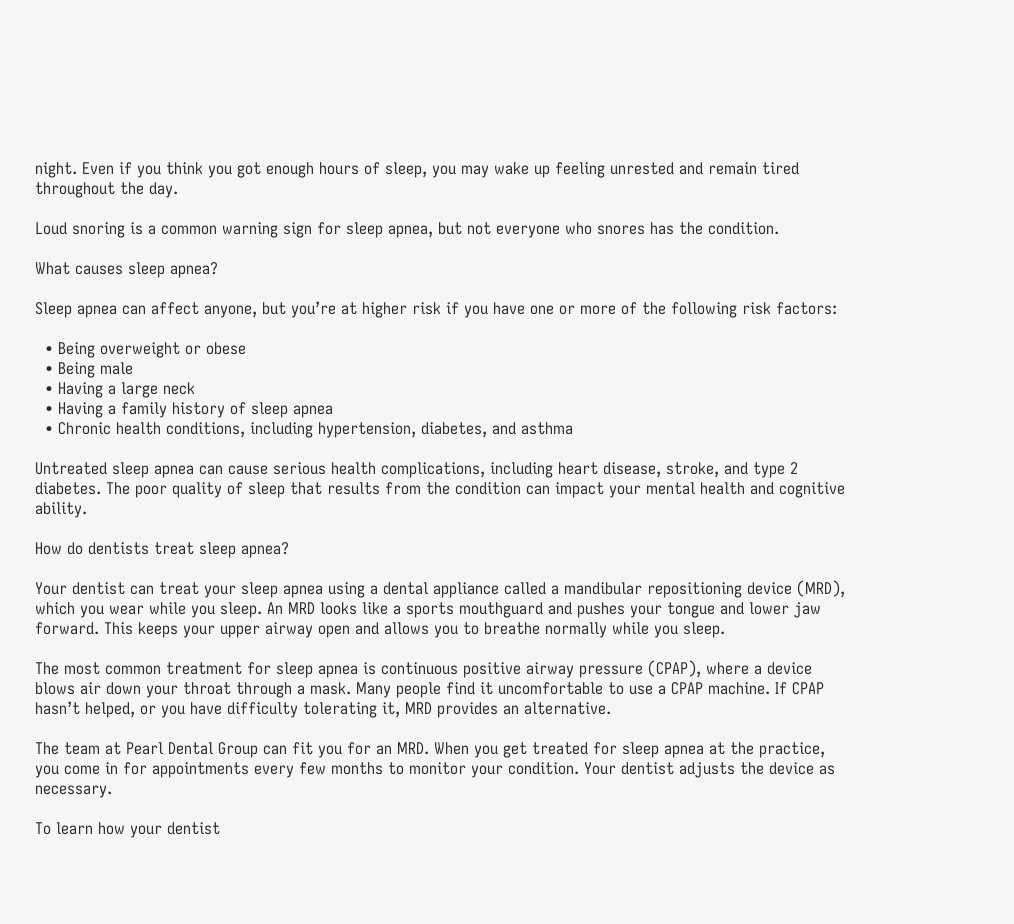night. Even if you think you got enough hours of sleep, you may wake up feeling unrested and remain tired throughout the day.

Loud snoring is a common warning sign for sleep apnea, but not everyone who snores has the condition.

What causes sleep apnea?

Sleep apnea can affect anyone, but you’re at higher risk if you have one or more of the following risk factors:

  • Being overweight or obese
  • Being male
  • Having a large neck
  • Having a family history of sleep apnea
  • Chronic health conditions, including hypertension, diabetes, and asthma

Untreated sleep apnea can cause serious health complications, including heart disease, stroke, and type 2 diabetes. The poor quality of sleep that results from the condition can impact your mental health and cognitive ability.

How do dentists treat sleep apnea?

Your dentist can treat your sleep apnea using a dental appliance called a mandibular repositioning device (MRD), which you wear while you sleep. An MRD looks like a sports mouthguard and pushes your tongue and lower jaw forward. This keeps your upper airway open and allows you to breathe normally while you sleep.

The most common treatment for sleep apnea is continuous positive airway pressure (CPAP), where a device blows air down your throat through a mask. Many people find it uncomfortable to use a CPAP machine. If CPAP hasn’t helped, or you have difficulty tolerating it, MRD provides an alternative.

The team at Pearl Dental Group can fit you for an MRD. When you get treated for sleep apnea at the practice, you come in for appointments every few months to monitor your condition. Your dentist adjusts the device as necessary.

To learn how your dentist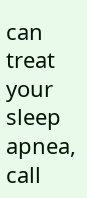can treat your sleep apnea, call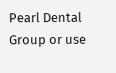Pearl Dental Group or use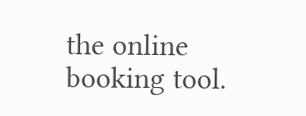the online booking tool.